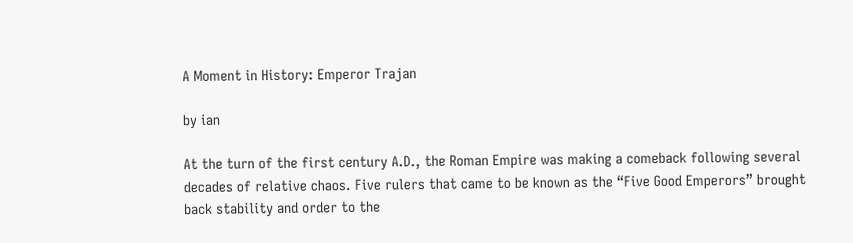A Moment in History: Emperor Trajan

by ian

At the turn of the first century A.D., the Roman Empire was making a comeback following several decades of relative chaos. Five rulers that came to be known as the “Five Good Emperors” brought back stability and order to the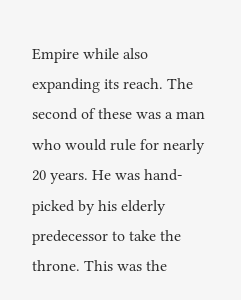Empire while also expanding its reach. The second of these was a man who would rule for nearly 20 years. He was hand-picked by his elderly predecessor to take the throne. This was the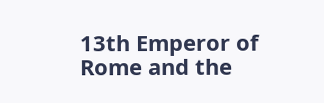13th Emperor of Rome and the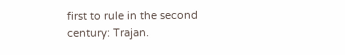first to rule in the second century: Trajan.